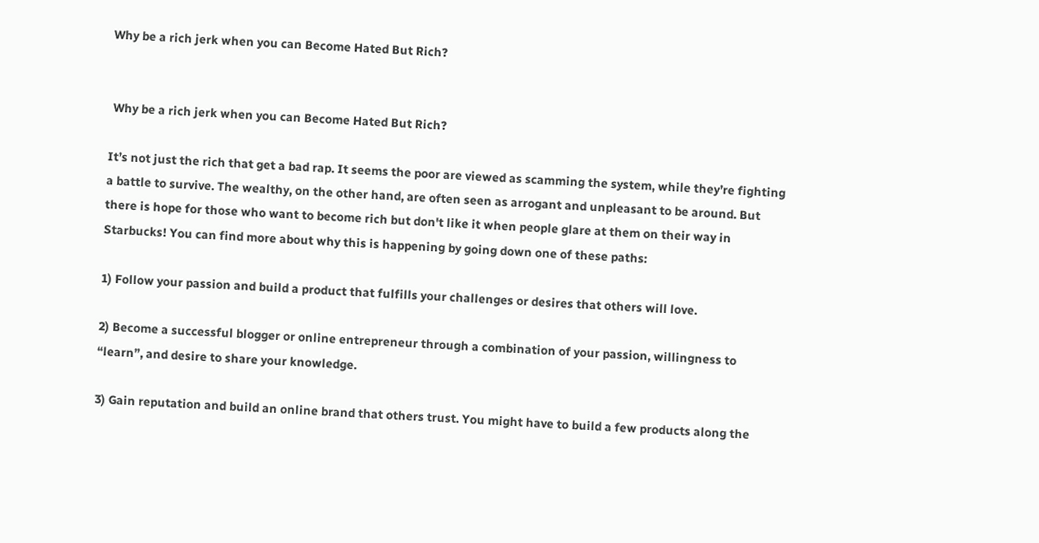Why be a rich jerk when you can Become Hated But Rich?


 Why be a rich jerk when you can Become Hated But Rich?

It’s not just the rich that get a bad rap. It seems the poor are viewed as scamming the system, while they’re fighting a battle to survive. The wealthy, on the other hand, are often seen as arrogant and unpleasant to be around. But there is hope for those who want to become rich but don't like it when people glare at them on their way in Starbucks! You can find more about why this is happening by going down one of these paths:

1) Follow your passion and build a product that fulfills your challenges or desires that others will love.

2) Become a successful blogger or online entrepreneur through a combination of your passion, willingness to “learn”, and desire to share your knowledge.

3) Gain reputation and build an online brand that others trust. You might have to build a few products along the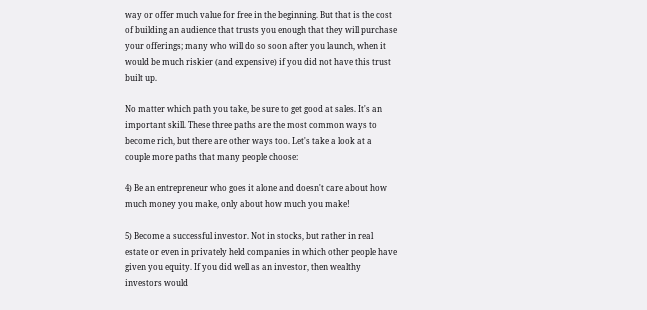way or offer much value for free in the beginning. But that is the cost of building an audience that trusts you enough that they will purchase your offerings; many who will do so soon after you launch, when it would be much riskier (and expensive) if you did not have this trust built up.

No matter which path you take, be sure to get good at sales. It's an important skill. These three paths are the most common ways to become rich, but there are other ways too. Let's take a look at a couple more paths that many people choose:

4) Be an entrepreneur who goes it alone and doesn't care about how much money you make, only about how much you make!

5) Become a successful investor. Not in stocks, but rather in real estate or even in privately held companies in which other people have given you equity. If you did well as an investor, then wealthy investors would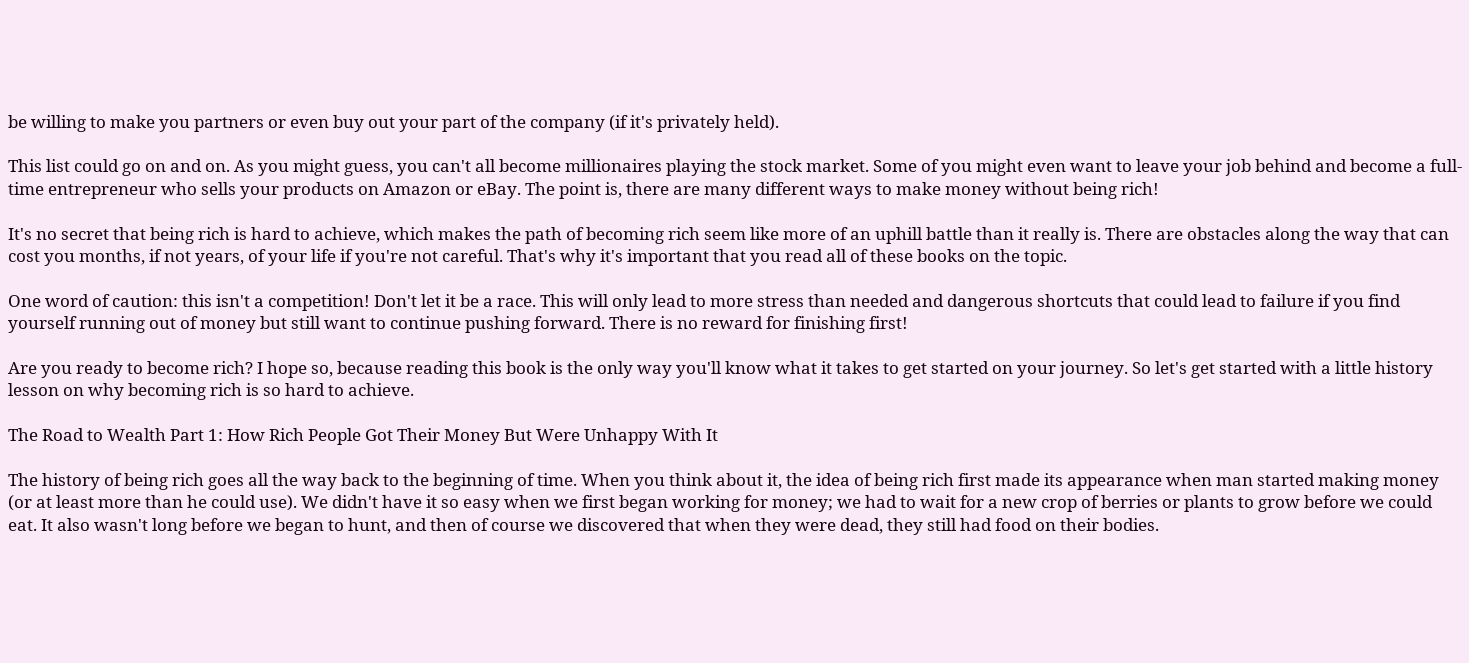be willing to make you partners or even buy out your part of the company (if it's privately held).

This list could go on and on. As you might guess, you can't all become millionaires playing the stock market. Some of you might even want to leave your job behind and become a full-time entrepreneur who sells your products on Amazon or eBay. The point is, there are many different ways to make money without being rich!

It's no secret that being rich is hard to achieve, which makes the path of becoming rich seem like more of an uphill battle than it really is. There are obstacles along the way that can cost you months, if not years, of your life if you're not careful. That's why it's important that you read all of these books on the topic.

One word of caution: this isn't a competition! Don't let it be a race. This will only lead to more stress than needed and dangerous shortcuts that could lead to failure if you find yourself running out of money but still want to continue pushing forward. There is no reward for finishing first!

Are you ready to become rich? I hope so, because reading this book is the only way you'll know what it takes to get started on your journey. So let's get started with a little history lesson on why becoming rich is so hard to achieve.

The Road to Wealth Part 1: How Rich People Got Their Money But Were Unhappy With It

The history of being rich goes all the way back to the beginning of time. When you think about it, the idea of being rich first made its appearance when man started making money (or at least more than he could use). We didn't have it so easy when we first began working for money; we had to wait for a new crop of berries or plants to grow before we could eat. It also wasn't long before we began to hunt, and then of course we discovered that when they were dead, they still had food on their bodies.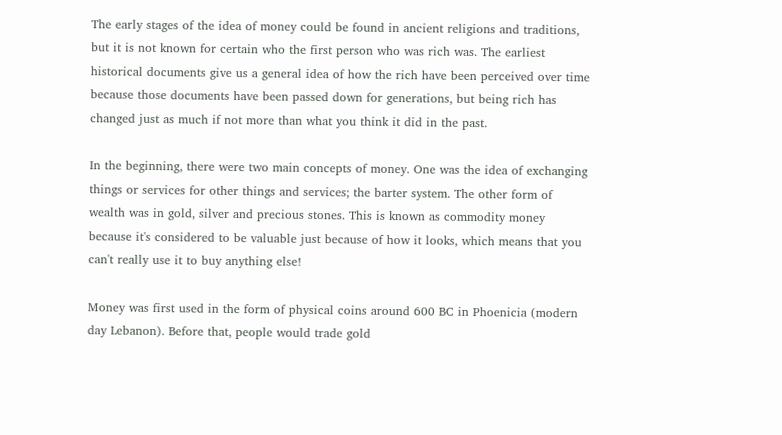The early stages of the idea of money could be found in ancient religions and traditions, but it is not known for certain who the first person who was rich was. The earliest historical documents give us a general idea of how the rich have been perceived over time because those documents have been passed down for generations, but being rich has changed just as much if not more than what you think it did in the past.

In the beginning, there were two main concepts of money. One was the idea of exchanging things or services for other things and services; the barter system. The other form of wealth was in gold, silver and precious stones. This is known as commodity money because it's considered to be valuable just because of how it looks, which means that you can't really use it to buy anything else!

Money was first used in the form of physical coins around 600 BC in Phoenicia (modern day Lebanon). Before that, people would trade gold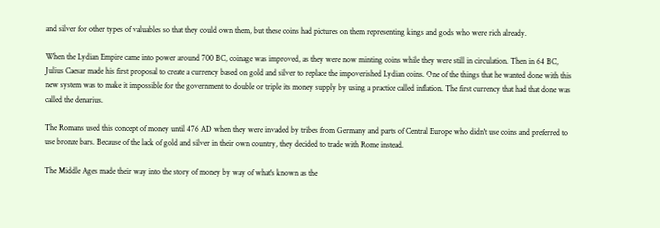and silver for other types of valuables so that they could own them, but these coins had pictures on them representing kings and gods who were rich already.

When the Lydian Empire came into power around 700 BC, coinage was improved, as they were now minting coins while they were still in circulation. Then in 64 BC, Julius Caesar made his first proposal to create a currency based on gold and silver to replace the impoverished Lydian coins. One of the things that he wanted done with this new system was to make it impossible for the government to double or triple its money supply by using a practice called inflation. The first currency that had that done was called the denarius.

The Romans used this concept of money until 476 AD when they were invaded by tribes from Germany and parts of Central Europe who didn't use coins and preferred to use bronze bars. Because of the lack of gold and silver in their own country, they decided to trade with Rome instead.

The Middle Ages made their way into the story of money by way of what's known as the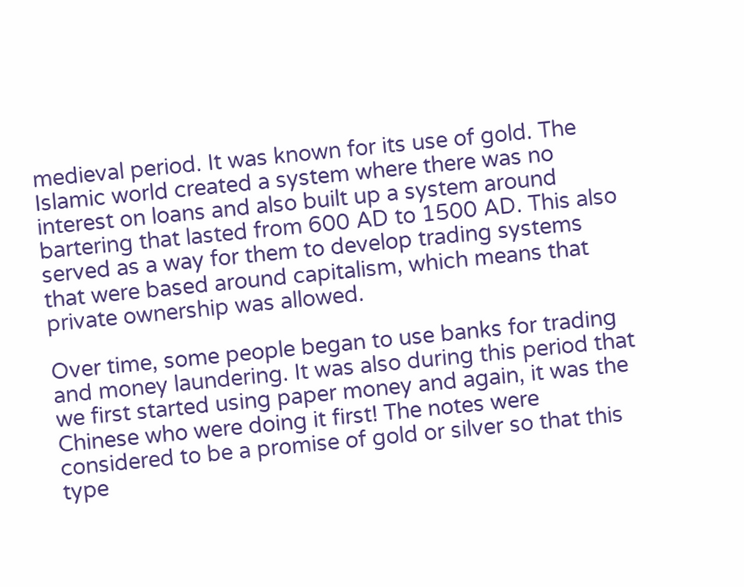medieval period. It was known for its use of gold. The Islamic world created a system where there was no interest on loans and also built up a system around bartering that lasted from 600 AD to 1500 AD. This also served as a way for them to develop trading systems that were based around capitalism, which means that private ownership was allowed.

Over time, some people began to use banks for trading and money laundering. It was also during this period that we first started using paper money and again, it was the Chinese who were doing it first! The notes were considered to be a promise of gold or silver so that this type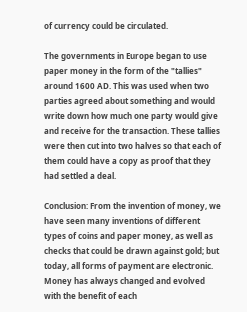of currency could be circulated.

The governments in Europe began to use paper money in the form of the "tallies" around 1600 AD. This was used when two parties agreed about something and would write down how much one party would give and receive for the transaction. These tallies were then cut into two halves so that each of them could have a copy as proof that they had settled a deal.

Conclusion: From the invention of money, we have seen many inventions of different types of coins and paper money, as well as checks that could be drawn against gold; but today, all forms of payment are electronic. Money has always changed and evolved with the benefit of each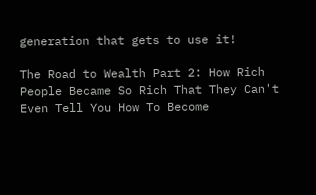generation that gets to use it!

The Road to Wealth Part 2: How Rich People Became So Rich That They Can't Even Tell You How To Become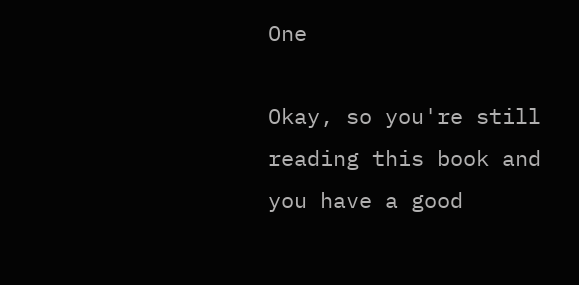One

Okay, so you're still reading this book and you have a good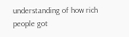understanding of how rich people got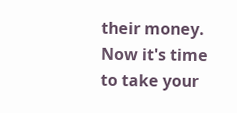their money. Now it's time to take your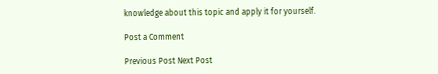knowledge about this topic and apply it for yourself.

Post a Comment

Previous Post Next Post